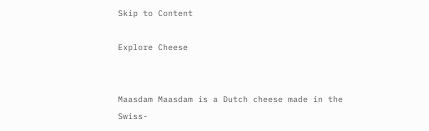Skip to Content

Explore Cheese


Maasdam Maasdam is a Dutch cheese made in the Swiss-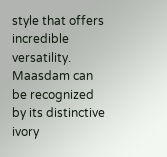style that offers incredible versatility. Maasdam can be recognized by its distinctive ivory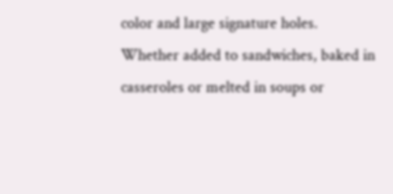color and large signature holes. Whether added to sandwiches, baked in casseroles or melted in soups or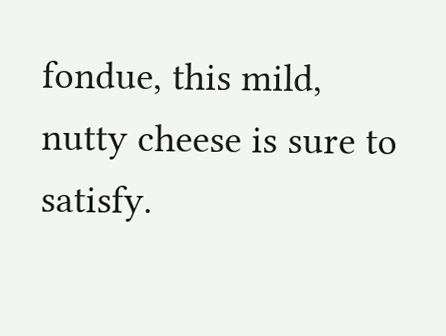fondue, this mild, nutty cheese is sure to satisfy.